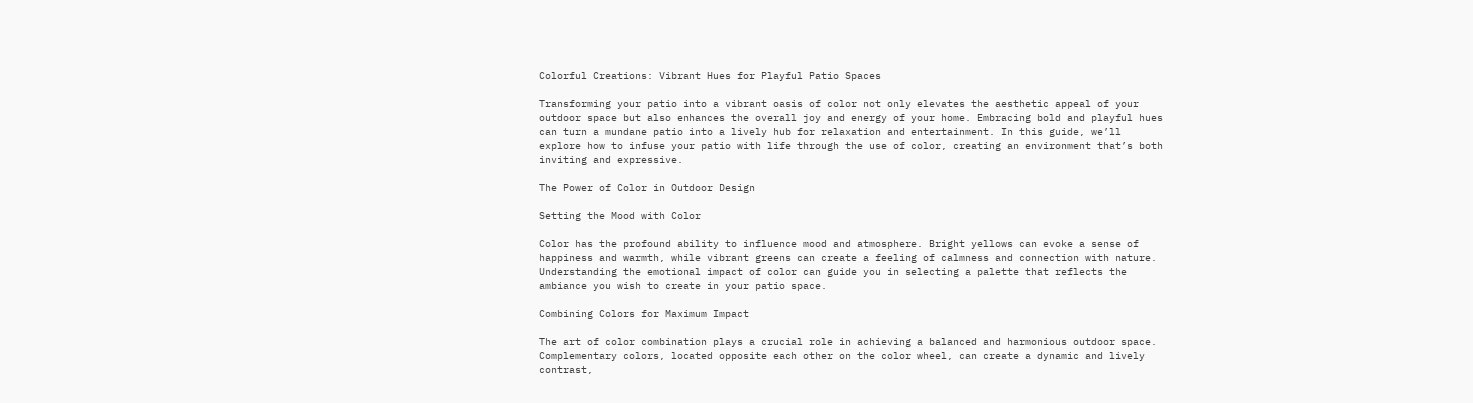Colorful Creations: Vibrant Hues for Playful Patio Spaces

Transforming your patio into a vibrant oasis of color not only elevates the aesthetic appeal of your outdoor space but also enhances the overall joy and energy of your home. Embracing bold and playful hues can turn a mundane patio into a lively hub for relaxation and entertainment. In this guide, we’ll explore how to infuse your patio with life through the use of color, creating an environment that’s both inviting and expressive.

The Power of Color in Outdoor Design

Setting the Mood with Color

Color has the profound ability to influence mood and atmosphere. Bright yellows can evoke a sense of happiness and warmth, while vibrant greens can create a feeling of calmness and connection with nature. Understanding the emotional impact of color can guide you in selecting a palette that reflects the ambiance you wish to create in your patio space.

Combining Colors for Maximum Impact

The art of color combination plays a crucial role in achieving a balanced and harmonious outdoor space. Complementary colors, located opposite each other on the color wheel, can create a dynamic and lively contrast,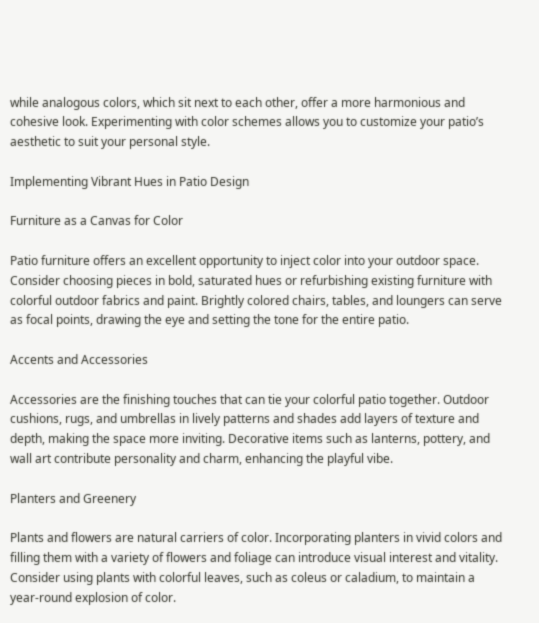while analogous colors, which sit next to each other, offer a more harmonious and cohesive look. Experimenting with color schemes allows you to customize your patio’s aesthetic to suit your personal style.

Implementing Vibrant Hues in Patio Design

Furniture as a Canvas for Color

Patio furniture offers an excellent opportunity to inject color into your outdoor space. Consider choosing pieces in bold, saturated hues or refurbishing existing furniture with colorful outdoor fabrics and paint. Brightly colored chairs, tables, and loungers can serve as focal points, drawing the eye and setting the tone for the entire patio.

Accents and Accessories

Accessories are the finishing touches that can tie your colorful patio together. Outdoor cushions, rugs, and umbrellas in lively patterns and shades add layers of texture and depth, making the space more inviting. Decorative items such as lanterns, pottery, and wall art contribute personality and charm, enhancing the playful vibe.

Planters and Greenery

Plants and flowers are natural carriers of color. Incorporating planters in vivid colors and filling them with a variety of flowers and foliage can introduce visual interest and vitality. Consider using plants with colorful leaves, such as coleus or caladium, to maintain a year-round explosion of color.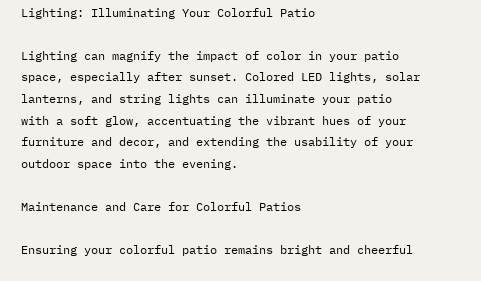Lighting: Illuminating Your Colorful Patio

Lighting can magnify the impact of color in your patio space, especially after sunset. Colored LED lights, solar lanterns, and string lights can illuminate your patio with a soft glow, accentuating the vibrant hues of your furniture and decor, and extending the usability of your outdoor space into the evening.

Maintenance and Care for Colorful Patios

Ensuring your colorful patio remains bright and cheerful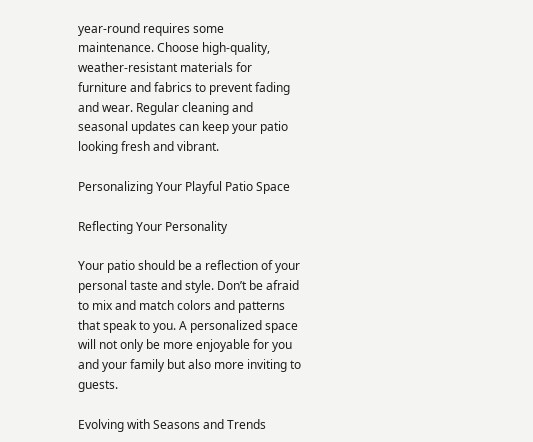year-round requires some maintenance. Choose high-quality, weather-resistant materials for furniture and fabrics to prevent fading and wear. Regular cleaning and seasonal updates can keep your patio looking fresh and vibrant.

Personalizing Your Playful Patio Space

Reflecting Your Personality

Your patio should be a reflection of your personal taste and style. Don’t be afraid to mix and match colors and patterns that speak to you. A personalized space will not only be more enjoyable for you and your family but also more inviting to guests.

Evolving with Seasons and Trends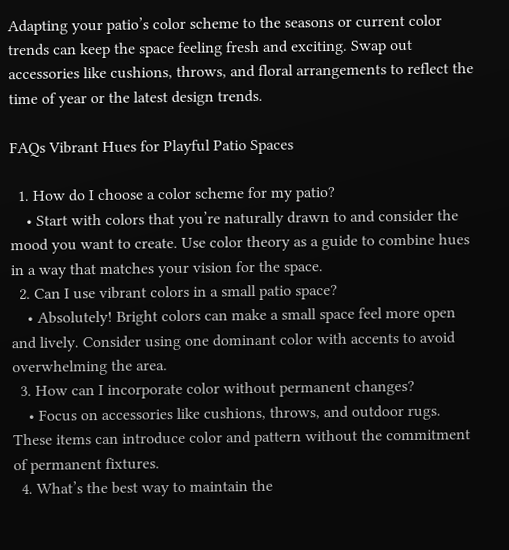Adapting your patio’s color scheme to the seasons or current color trends can keep the space feeling fresh and exciting. Swap out accessories like cushions, throws, and floral arrangements to reflect the time of year or the latest design trends.

FAQs Vibrant Hues for Playful Patio Spaces

  1. How do I choose a color scheme for my patio?
    • Start with colors that you’re naturally drawn to and consider the mood you want to create. Use color theory as a guide to combine hues in a way that matches your vision for the space.
  2. Can I use vibrant colors in a small patio space?
    • Absolutely! Bright colors can make a small space feel more open and lively. Consider using one dominant color with accents to avoid overwhelming the area.
  3. How can I incorporate color without permanent changes?
    • Focus on accessories like cushions, throws, and outdoor rugs. These items can introduce color and pattern without the commitment of permanent fixtures.
  4. What’s the best way to maintain the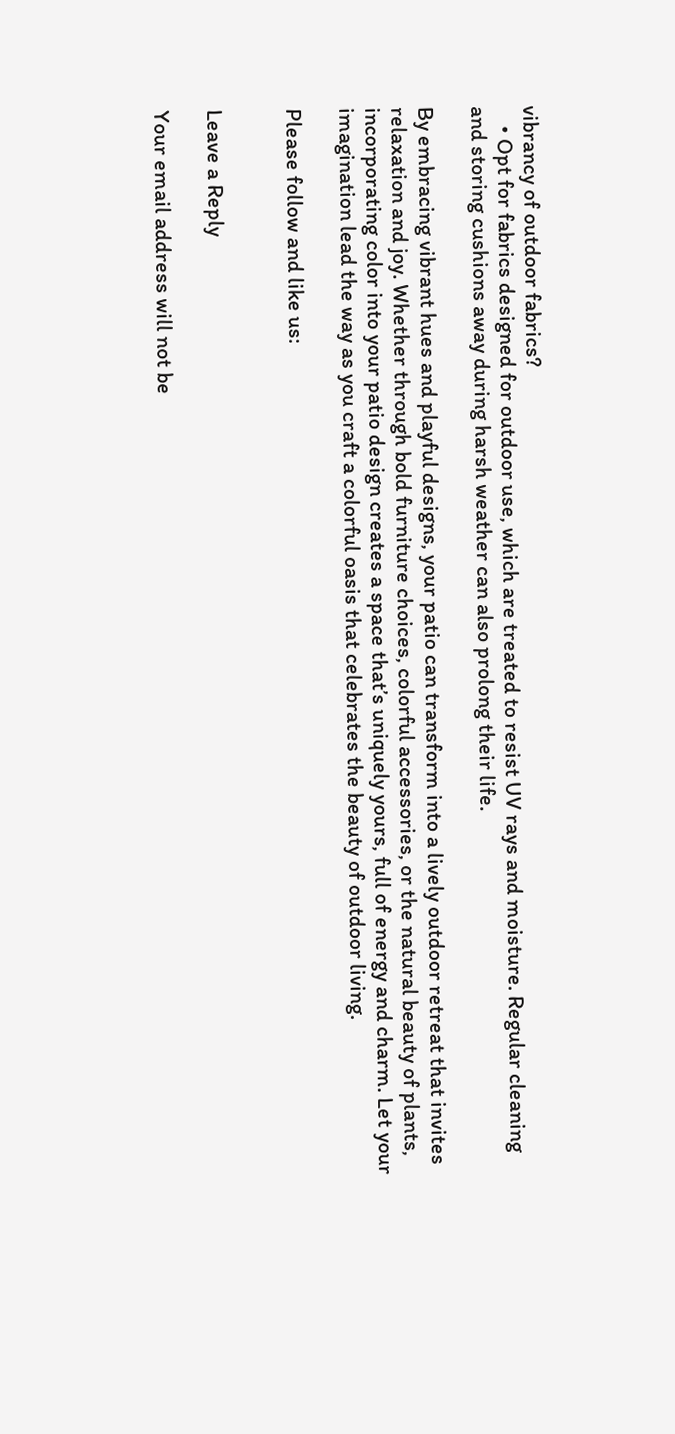vibrancy of outdoor fabrics?
    • Opt for fabrics designed for outdoor use, which are treated to resist UV rays and moisture. Regular cleaning and storing cushions away during harsh weather can also prolong their life.

By embracing vibrant hues and playful designs, your patio can transform into a lively outdoor retreat that invites relaxation and joy. Whether through bold furniture choices, colorful accessories, or the natural beauty of plants, incorporating color into your patio design creates a space that’s uniquely yours, full of energy and charm. Let your imagination lead the way as you craft a colorful oasis that celebrates the beauty of outdoor living.

Please follow and like us:


Leave a Reply

Your email address will not be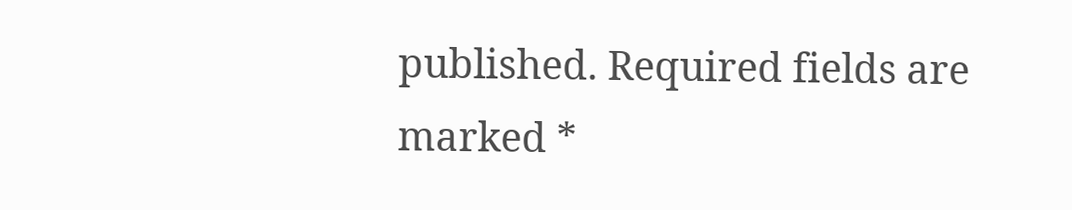published. Required fields are marked *